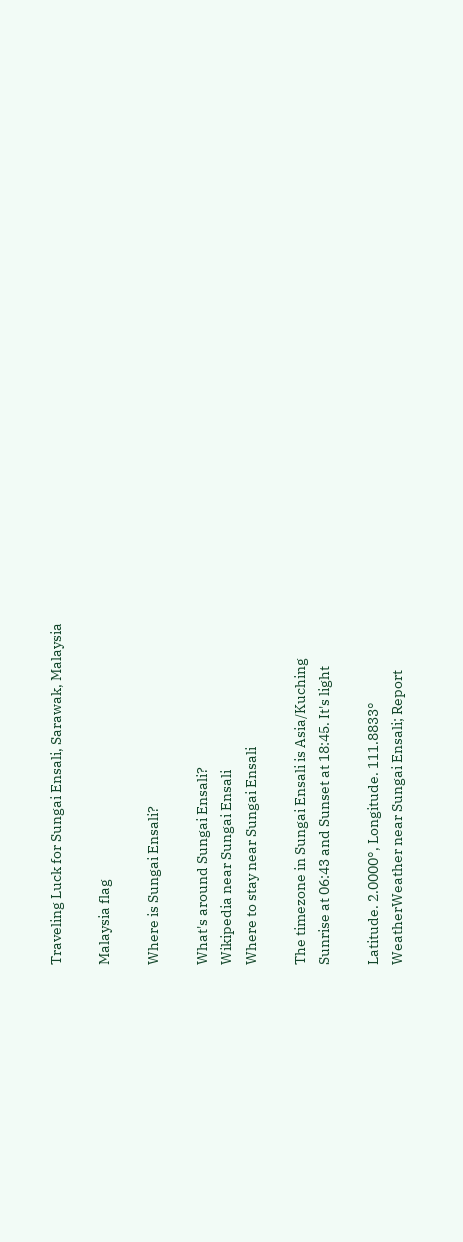Traveling Luck for Sungai Ensali, Sarawak, Malaysia

Malaysia flag

Where is Sungai Ensali?

What's around Sungai Ensali?
Wikipedia near Sungai Ensali
Where to stay near Sungai Ensali

The timezone in Sungai Ensali is Asia/Kuching
Sunrise at 06:43 and Sunset at 18:45. It's light

Latitude. 2.0000°, Longitude. 111.8833°
WeatherWeather near Sungai Ensali; Report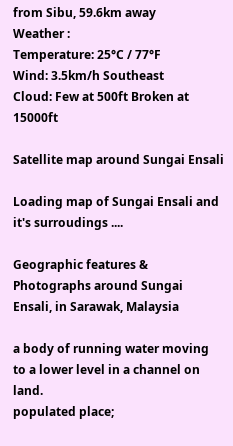from Sibu, 59.6km away
Weather :
Temperature: 25°C / 77°F
Wind: 3.5km/h Southeast
Cloud: Few at 500ft Broken at 15000ft

Satellite map around Sungai Ensali

Loading map of Sungai Ensali and it's surroudings ....

Geographic features & Photographs around Sungai Ensali, in Sarawak, Malaysia

a body of running water moving to a lower level in a channel on land.
populated place;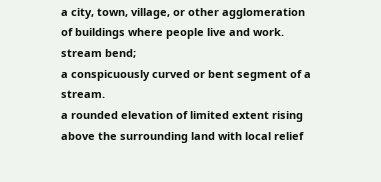a city, town, village, or other agglomeration of buildings where people live and work.
stream bend;
a conspicuously curved or bent segment of a stream.
a rounded elevation of limited extent rising above the surrounding land with local relief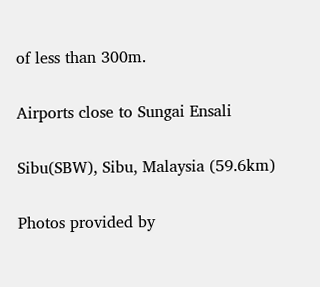of less than 300m.

Airports close to Sungai Ensali

Sibu(SBW), Sibu, Malaysia (59.6km)

Photos provided by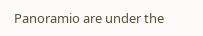Panoramio are under the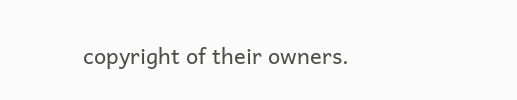copyright of their owners.